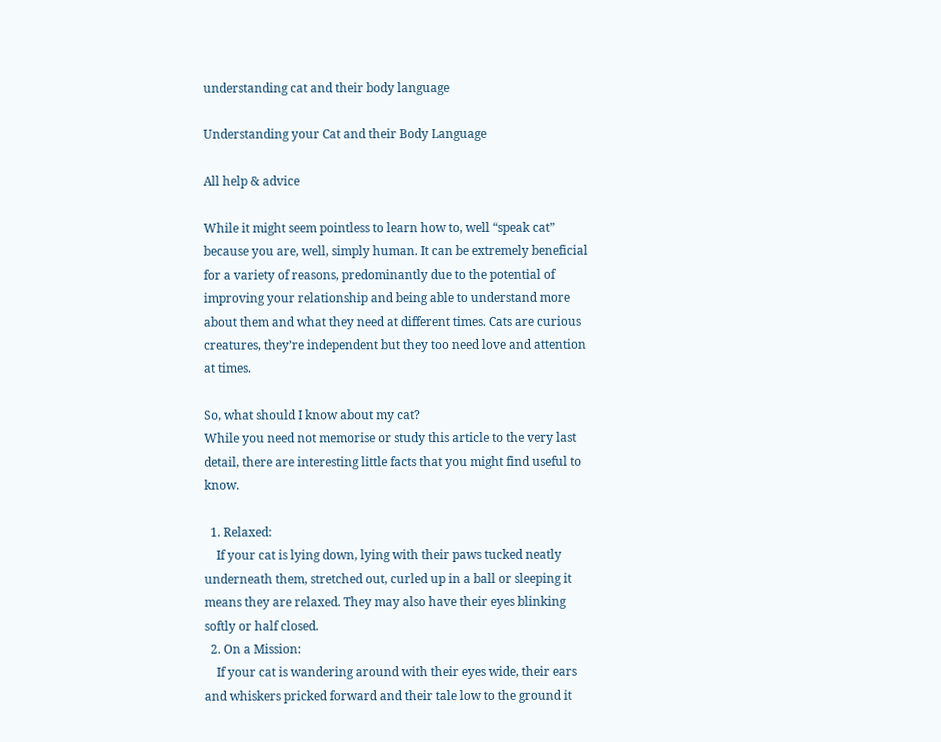understanding cat and their body language

Understanding your Cat and their Body Language

All help & advice

While it might seem pointless to learn how to, well “speak cat” because you are, well, simply human. It can be extremely beneficial for a variety of reasons, predominantly due to the potential of improving your relationship and being able to understand more about them and what they need at different times. Cats are curious creatures, they’re independent but they too need love and attention at times.

So, what should I know about my cat?
While you need not memorise or study this article to the very last detail, there are interesting little facts that you might find useful to know.

  1. Relaxed:
    If your cat is lying down, lying with their paws tucked neatly underneath them, stretched out, curled up in a ball or sleeping it means they are relaxed. They may also have their eyes blinking softly or half closed.
  2. On a Mission:
    If your cat is wandering around with their eyes wide, their ears and whiskers pricked forward and their tale low to the ground it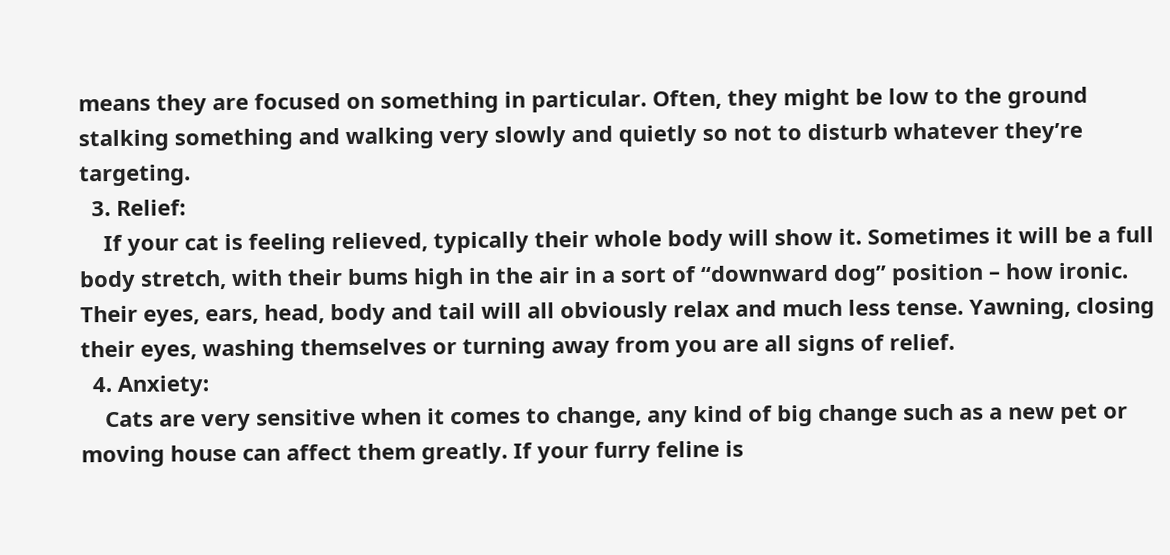means they are focused on something in particular. Often, they might be low to the ground stalking something and walking very slowly and quietly so not to disturb whatever they’re targeting.
  3. Relief:
    If your cat is feeling relieved, typically their whole body will show it. Sometimes it will be a full body stretch, with their bums high in the air in a sort of “downward dog” position – how ironic. Their eyes, ears, head, body and tail will all obviously relax and much less tense. Yawning, closing their eyes, washing themselves or turning away from you are all signs of relief.
  4. Anxiety:
    Cats are very sensitive when it comes to change, any kind of big change such as a new pet or moving house can affect them greatly. If your furry feline is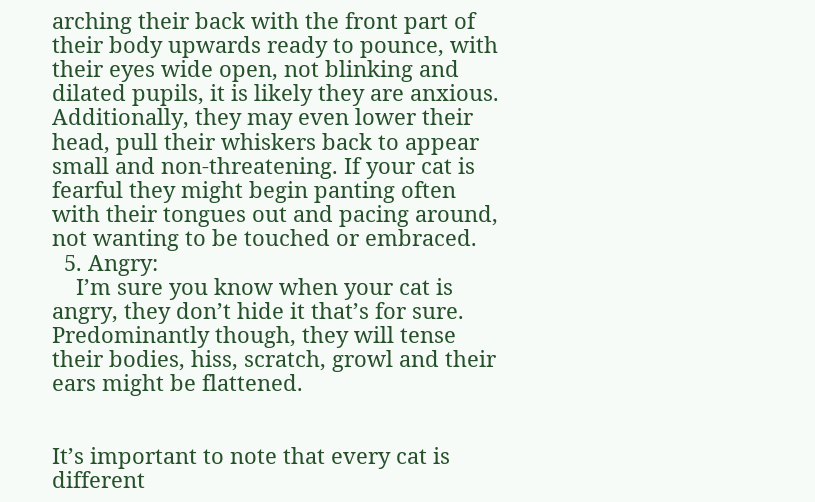arching their back with the front part of their body upwards ready to pounce, with their eyes wide open, not blinking and dilated pupils, it is likely they are anxious. Additionally, they may even lower their head, pull their whiskers back to appear small and non-threatening. If your cat is fearful they might begin panting often with their tongues out and pacing around, not wanting to be touched or embraced.
  5. Angry:
    I’m sure you know when your cat is angry, they don’t hide it that’s for sure. Predominantly though, they will tense their bodies, hiss, scratch, growl and their ears might be flattened.


It’s important to note that every cat is different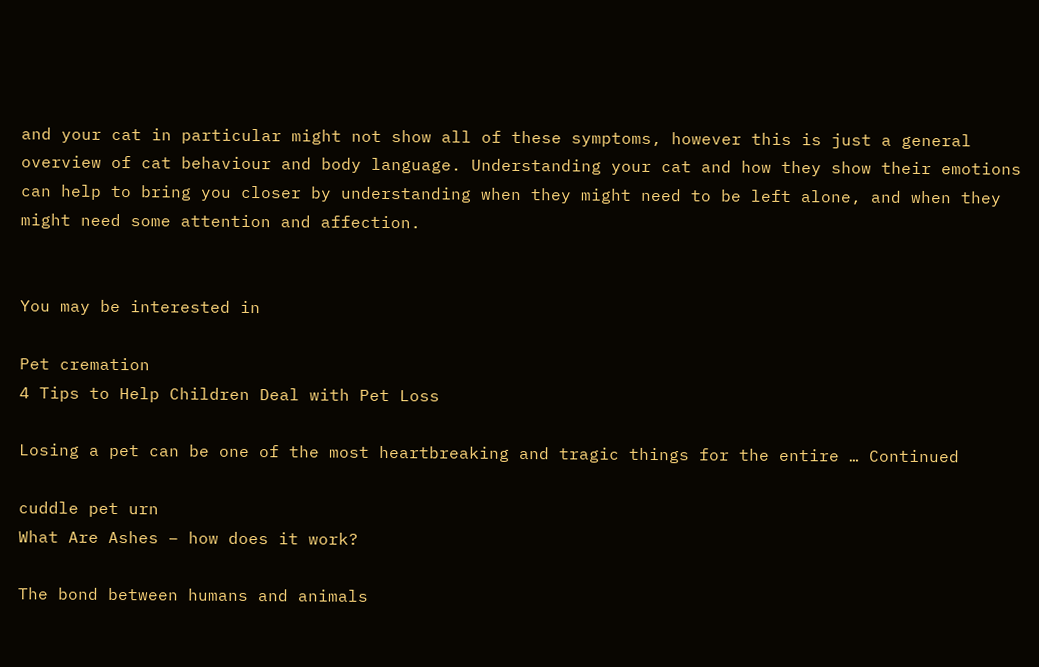and your cat in particular might not show all of these symptoms, however this is just a general overview of cat behaviour and body language. Understanding your cat and how they show their emotions can help to bring you closer by understanding when they might need to be left alone, and when they might need some attention and affection.


You may be interested in

Pet cremation
4 Tips to Help Children Deal with Pet Loss

Losing a pet can be one of the most heartbreaking and tragic things for the entire … Continued

cuddle pet urn
What Are Ashes – how does it work?

The bond between humans and animals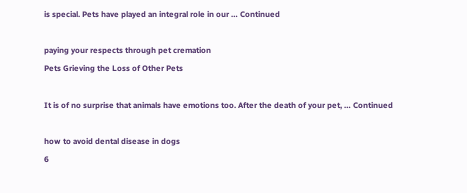is special. Pets have played an integral role in our … Continued

paying your respects through pet cremation
Pets Grieving the Loss of Other Pets

It is of no surprise that animals have emotions too. After the death of your pet, … Continued

how to avoid dental disease in dogs
6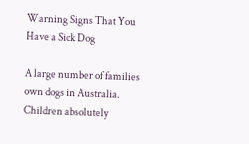Warning Signs That You Have a Sick Dog

A large number of families own dogs in Australia. Children absolutely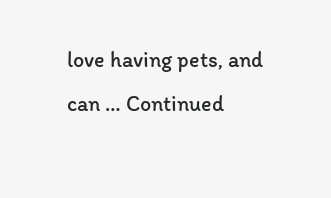love having pets, and can … Continued